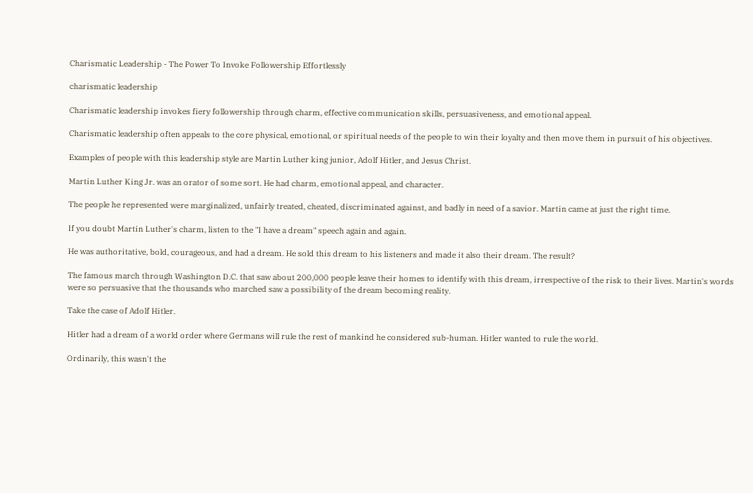Charismatic Leadership - The Power To Invoke Followership Effortlessly

charismatic leadership

Charismatic leadership invokes fiery followership through charm, effective communication skills, persuasiveness, and emotional appeal.

Charismatic leadership often appeals to the core physical, emotional, or spiritual needs of the people to win their loyalty and then move them in pursuit of his objectives.

Examples of people with this leadership style are Martin Luther king junior, Adolf Hitler, and Jesus Christ.

Martin Luther King Jr. was an orator of some sort. He had charm, emotional appeal, and character.

The people he represented were marginalized, unfairly treated, cheated, discriminated against, and badly in need of a savior. Martin came at just the right time.

If you doubt Martin Luther's charm, listen to the "I have a dream" speech again and again.

He was authoritative, bold, courageous, and had a dream. He sold this dream to his listeners and made it also their dream. The result?

The famous march through Washington D.C. that saw about 200,000 people leave their homes to identify with this dream, irrespective of the risk to their lives. Martin's words were so persuasive that the thousands who marched saw a possibility of the dream becoming reality.

Take the case of Adolf Hitler.

Hitler had a dream of a world order where Germans will rule the rest of mankind he considered sub-human. Hitler wanted to rule the world.

Ordinarily, this wasn't the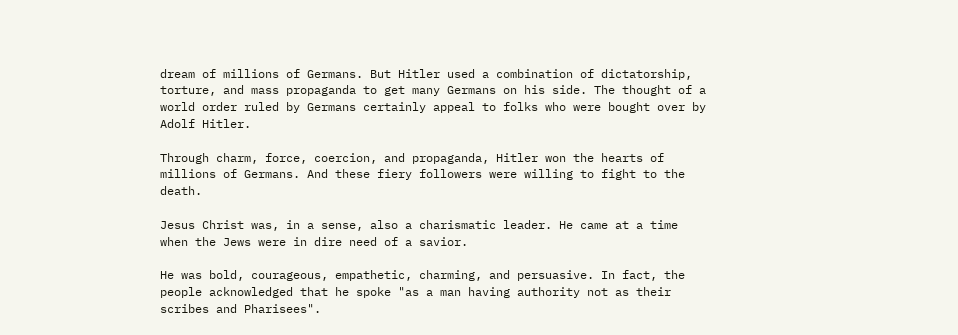dream of millions of Germans. But Hitler used a combination of dictatorship, torture, and mass propaganda to get many Germans on his side. The thought of a world order ruled by Germans certainly appeal to folks who were bought over by Adolf Hitler.

Through charm, force, coercion, and propaganda, Hitler won the hearts of millions of Germans. And these fiery followers were willing to fight to the death.

Jesus Christ was, in a sense, also a charismatic leader. He came at a time when the Jews were in dire need of a savior.

He was bold, courageous, empathetic, charming, and persuasive. In fact, the people acknowledged that he spoke "as a man having authority not as their scribes and Pharisees".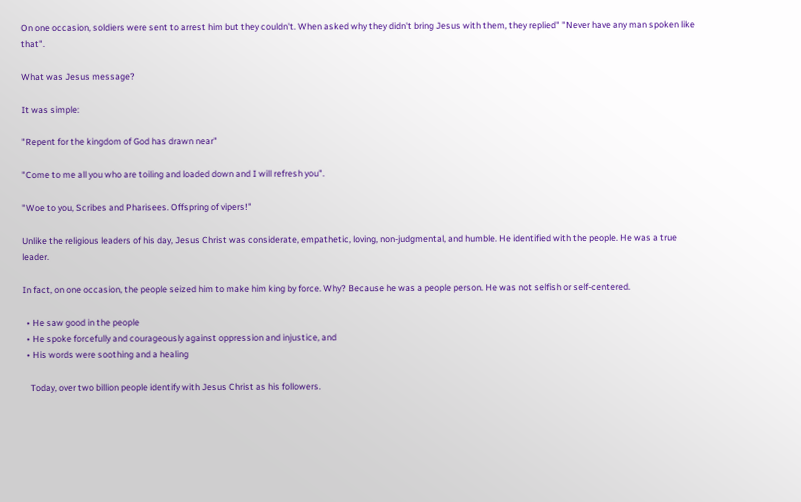On one occasion, soldiers were sent to arrest him but they couldn't. When asked why they didn't bring Jesus with them, they replied" "Never have any man spoken like that".

What was Jesus message?

It was simple:

"Repent for the kingdom of God has drawn near"

"Come to me all you who are toiling and loaded down and I will refresh you".

"Woe to you, Scribes and Pharisees. Offspring of vipers!"

Unlike the religious leaders of his day, Jesus Christ was considerate, empathetic, loving, non-judgmental, and humble. He identified with the people. He was a true leader.

In fact, on one occasion, the people seized him to make him king by force. Why? Because he was a people person. He was not selfish or self-centered.

  • He saw good in the people
  • He spoke forcefully and courageously against oppression and injustice, and
  • His words were soothing and a healing

    Today, over two billion people identify with Jesus Christ as his followers.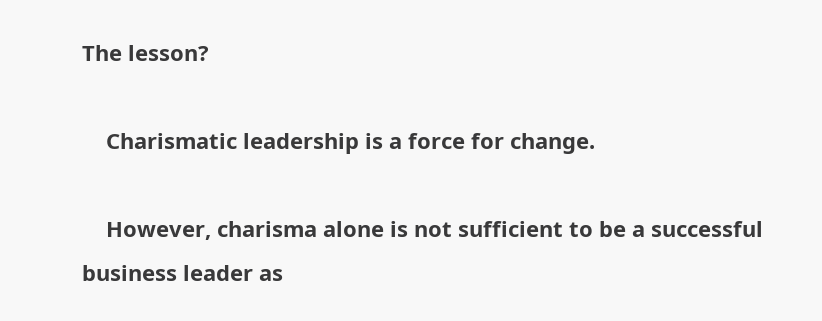The lesson?

    Charismatic leadership is a force for change.

    However, charisma alone is not sufficient to be a successful business leader as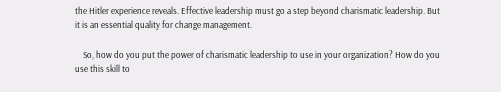the Hitler experience reveals. Effective leadership must go a step beyond charismatic leadership. But it is an essential quality for change management.

    So, how do you put the power of charismatic leadership to use in your organization? How do you use this skill to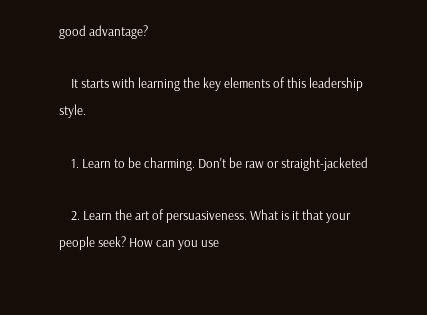good advantage?

    It starts with learning the key elements of this leadership style.

    1. Learn to be charming. Don't be raw or straight-jacketed

    2. Learn the art of persuasiveness. What is it that your people seek? How can you use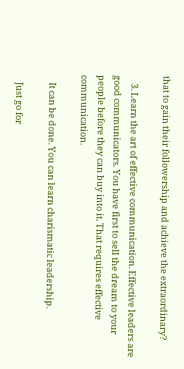that to gain their followership and achieve the extraordinary?

    3. Learn the art of effective communication. Effective leaders are good communicators. You have first to sell the dream to your people before they can buy into it. That requires effective communication.

    It can be done. You can learn charismatic leadership.

    Just go for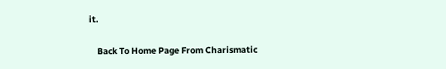it.

    Back To Home Page From Charismatic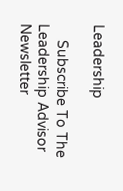Leadership

    Subscribe To The Leadership Advisor Newsletter